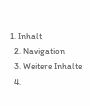1. Inhalt
  2. Navigation
  3. Weitere Inhalte
  4.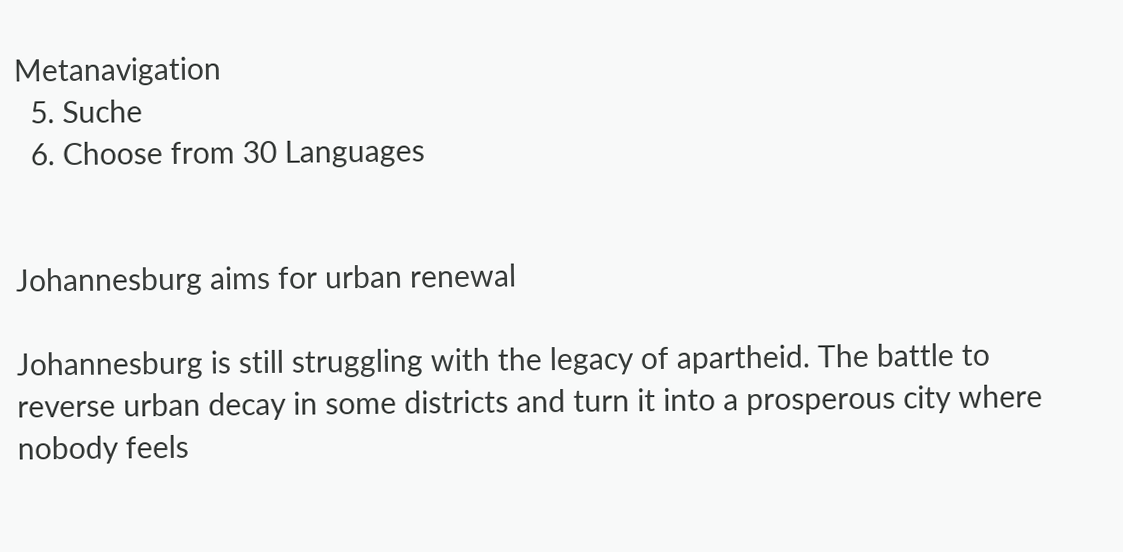Metanavigation
  5. Suche
  6. Choose from 30 Languages


Johannesburg aims for urban renewal

Johannesburg is still struggling with the legacy of apartheid. The battle to reverse urban decay in some districts and turn it into a prosperous city where nobody feels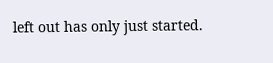left out has only just started.